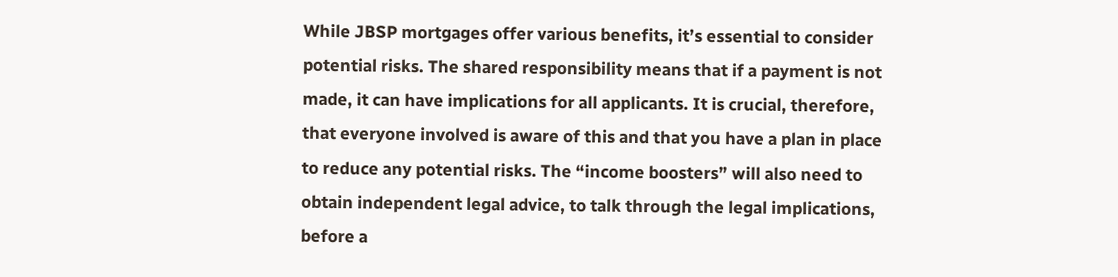While JBSP mortgages offer various benefits, it’s essential to consider potential risks. The shared responsibility means that if a payment is not made, it can have implications for all applicants. It is crucial, therefore, that everyone involved is aware of this and that you have a plan in place to reduce any potential risks. The “income boosters” will also need to obtain independent legal advice, to talk through the legal implications, before a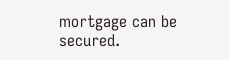mortgage can be secured.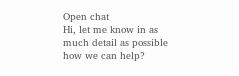Open chat
Hi, let me know in as much detail as possible how we can help?